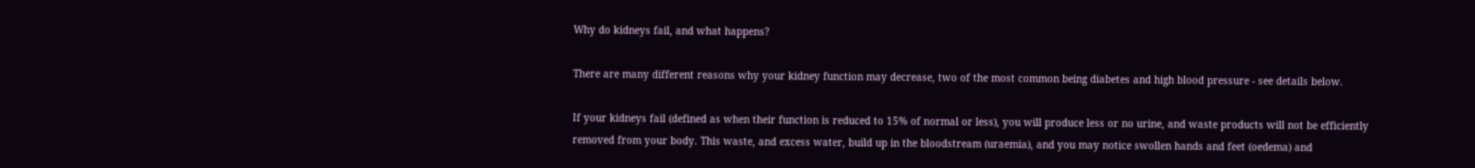Why do kidneys fail, and what happens?

There are many different reasons why your kidney function may decrease, two of the most common being diabetes and high blood pressure - see details below.

If your kidneys fail (defined as when their function is reduced to 15% of normal or less), you will produce less or no urine, and waste products will not be efficiently removed from your body. This waste, and excess water, build up in the bloodstream (uraemia), and you may notice swollen hands and feet (oedema) and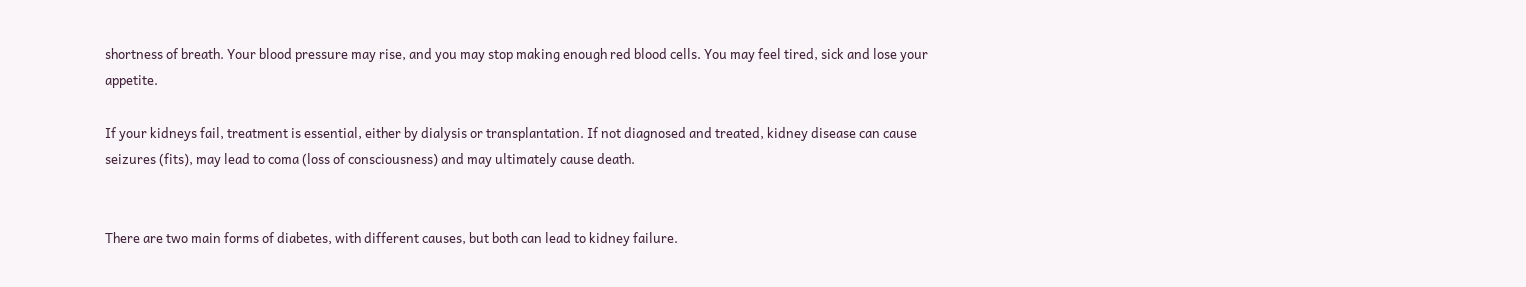shortness of breath. Your blood pressure may rise, and you may stop making enough red blood cells. You may feel tired, sick and lose your appetite.

If your kidneys fail, treatment is essential, either by dialysis or transplantation. If not diagnosed and treated, kidney disease can cause seizures (fits), may lead to coma (loss of consciousness) and may ultimately cause death.


There are two main forms of diabetes, with different causes, but both can lead to kidney failure.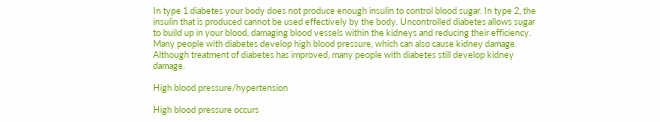In type 1 diabetes your body does not produce enough insulin to control blood sugar. In type 2, the insulin that is produced cannot be used effectively by the body. Uncontrolled diabetes allows sugar to build up in your blood, damaging blood vessels within the kidneys and reducing their efficiency. Many people with diabetes develop high blood pressure, which can also cause kidney damage. Although treatment of diabetes has improved, many people with diabetes still develop kidney damage.

High blood pressure/hypertension

High blood pressure occurs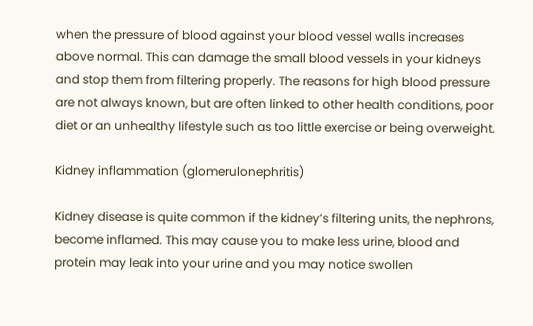when the pressure of blood against your blood vessel walls increases above normal. This can damage the small blood vessels in your kidneys and stop them from filtering properly. The reasons for high blood pressure are not always known, but are often linked to other health conditions, poor diet or an unhealthy lifestyle such as too little exercise or being overweight.

Kidney inflammation (glomerulonephritis)

Kidney disease is quite common if the kidney’s filtering units, the nephrons, become inflamed. This may cause you to make less urine, blood and protein may leak into your urine and you may notice swollen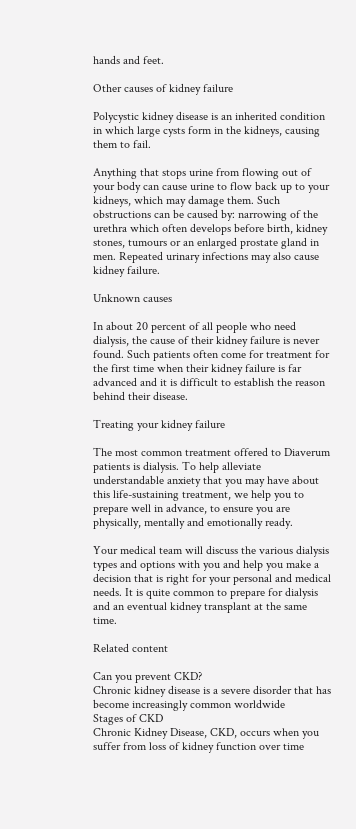hands and feet.

Other causes of kidney failure

Polycystic kidney disease is an inherited condition in which large cysts form in the kidneys, causing them to fail.

Anything that stops urine from flowing out of your body can cause urine to flow back up to your kidneys, which may damage them. Such obstructions can be caused by: narrowing of the urethra which often develops before birth, kidney stones, tumours or an enlarged prostate gland in men. Repeated urinary infections may also cause kidney failure.

Unknown causes

In about 20 percent of all people who need dialysis, the cause of their kidney failure is never found. Such patients often come for treatment for the first time when their kidney failure is far advanced and it is difficult to establish the reason behind their disease.

Treating your kidney failure

The most common treatment offered to Diaverum patients is dialysis. To help alleviate understandable anxiety that you may have about this life-sustaining treatment, we help you to prepare well in advance, to ensure you are physically, mentally and emotionally ready.

Your medical team will discuss the various dialysis types and options with you and help you make a decision that is right for your personal and medical needs. It is quite common to prepare for dialysis and an eventual kidney transplant at the same time.

Related content

Can you prevent CKD?
Chronic kidney disease is a severe disorder that has become increasingly common worldwide
Stages of CKD
Chronic Kidney Disease, CKD, occurs when you suffer from loss of kidney function over time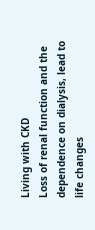Living with CKD
Loss of renal function and the dependence on dialysis, lead to life changes